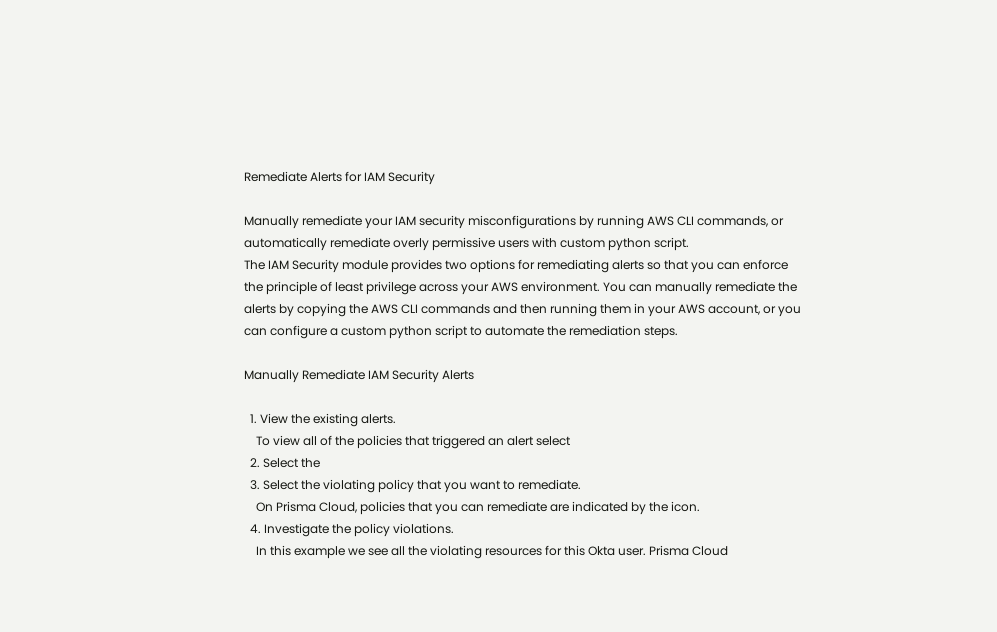Remediate Alerts for IAM Security

Manually remediate your IAM security misconfigurations by running AWS CLI commands, or automatically remediate overly permissive users with custom python script.
The IAM Security module provides two options for remediating alerts so that you can enforce the principle of least privilege across your AWS environment. You can manually remediate the alerts by copying the AWS CLI commands and then running them in your AWS account, or you can configure a custom python script to automate the remediation steps.

Manually Remediate IAM Security Alerts

  1. View the existing alerts.
    To view all of the policies that triggered an alert select
  2. Select the
  3. Select the violating policy that you want to remediate.
    On Prisma Cloud, policies that you can remediate are indicated by the icon.
  4. Investigate the policy violations.
    In this example we see all the violating resources for this Okta user. Prisma Cloud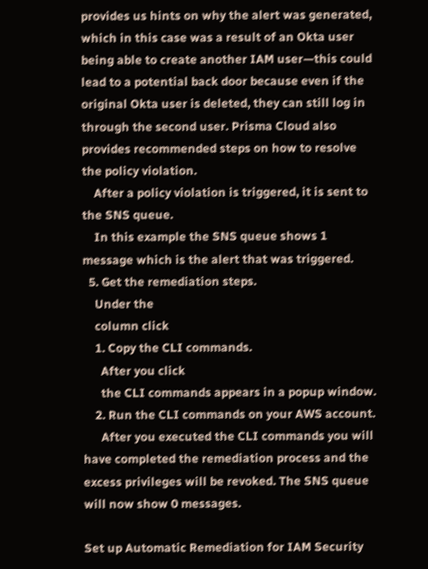provides us hints on why the alert was generated, which in this case was a result of an Okta user being able to create another IAM user—this could lead to a potential back door because even if the original Okta user is deleted, they can still log in through the second user. Prisma Cloud also provides recommended steps on how to resolve the policy violation.
    After a policy violation is triggered, it is sent to the SNS queue.
    In this example the SNS queue shows 1 message which is the alert that was triggered.
  5. Get the remediation steps.
    Under the
    column click
    1. Copy the CLI commands.
      After you click
      the CLI commands appears in a popup window.
    2. Run the CLI commands on your AWS account.
      After you executed the CLI commands you will have completed the remediation process and the excess privileges will be revoked. The SNS queue will now show 0 messages.

Set up Automatic Remediation for IAM Security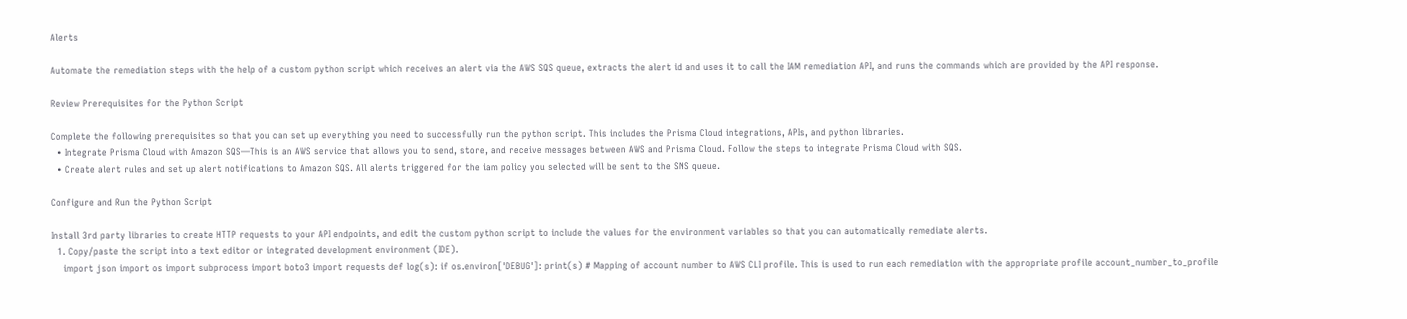Alerts

Automate the remediation steps with the help of a custom python script which receives an alert via the AWS SQS queue, extracts the alert id and uses it to call the IAM remediation API, and runs the commands which are provided by the API response.

Review Prerequisites for the Python Script

Complete the following prerequisites so that you can set up everything you need to successfully run the python script. This includes the Prisma Cloud integrations, APIs, and python libraries.
  • Integrate Prisma Cloud with Amazon SQS—This is an AWS service that allows you to send, store, and receive messages between AWS and Prisma Cloud. Follow the steps to integrate Prisma Cloud with SQS.
  • Create alert rules and set up alert notifications to Amazon SQS. All alerts triggered for the iam policy you selected will be sent to the SNS queue.

Configure and Run the Python Script

Install 3rd party libraries to create HTTP requests to your API endpoints, and edit the custom python script to include the values for the environment variables so that you can automatically remediate alerts.
  1. Copy/paste the script into a text editor or integrated development environment (IDE).
    import json import os import subprocess import boto3 import requests def log(s): if os.environ['DEBUG']: print(s) # Mapping of account number to AWS CLI profile. This is used to run each remediation with the appropriate profile account_number_to_profile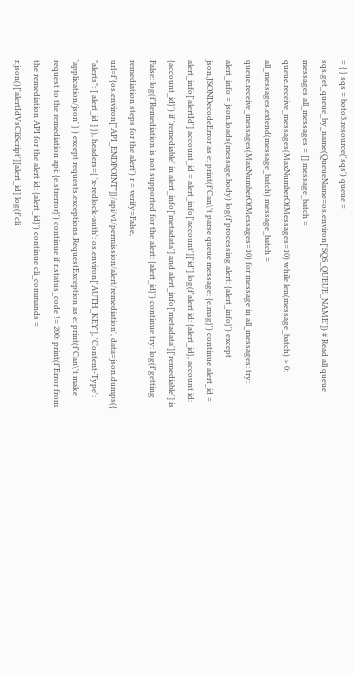= { } sqs = boto3.resource('sqs') queue = sqs.get_queue_by_name(QueueName=os.environ['SQS_QUEUE_NAME']) # Read all queue messages all_messages = [] message_batch = queue.receive_messages(MaxNumberOfMessages=10) while len(message_batch) > 0: all_messages.extend(message_batch) message_batch = queue.receive_messages(MaxNumberOfMessages=10) for message in all_messages: try: alert_info = json.loads(message.body) log(f'processing alert: {alert_info}') except json.JSONDecodeError as e: print(f'Can\'t parse queue message: {e.msg}') continue alert_id = alert_info['alertId'] account_id = alert_info['account']['id'] log(f'alert id: {alert_id}, account id: {account_id}') if 'remediable' in alert_info['metadata'] and alert_info['metadata']['remediable'] is False: log(f'Remediation is not supported for the alert: {alert_id}') continue try: log(f'getting remediation steps for the alert') r = verify=False, url=f'{os.environ["API_ENDPOINT"]}/api/v1/permission/alert/remediation', data=json.dumps({ "alerts": [ alert_id ] }), headers={ 'x-redlock-auth': os.environ['AUTH_KEY'], 'Content-Type': 'application/json' } ) except requests.exceptions.RequestException as e: print(f'Can\'t make request to the remediation api: {e.strerror}') continue if r.status_code != 200: print(f'Error from the remediation API for the alert id: {alert_id}') continue cli_commands = r.json()['alertIdVsCliScript'][alert_id] log(f'cli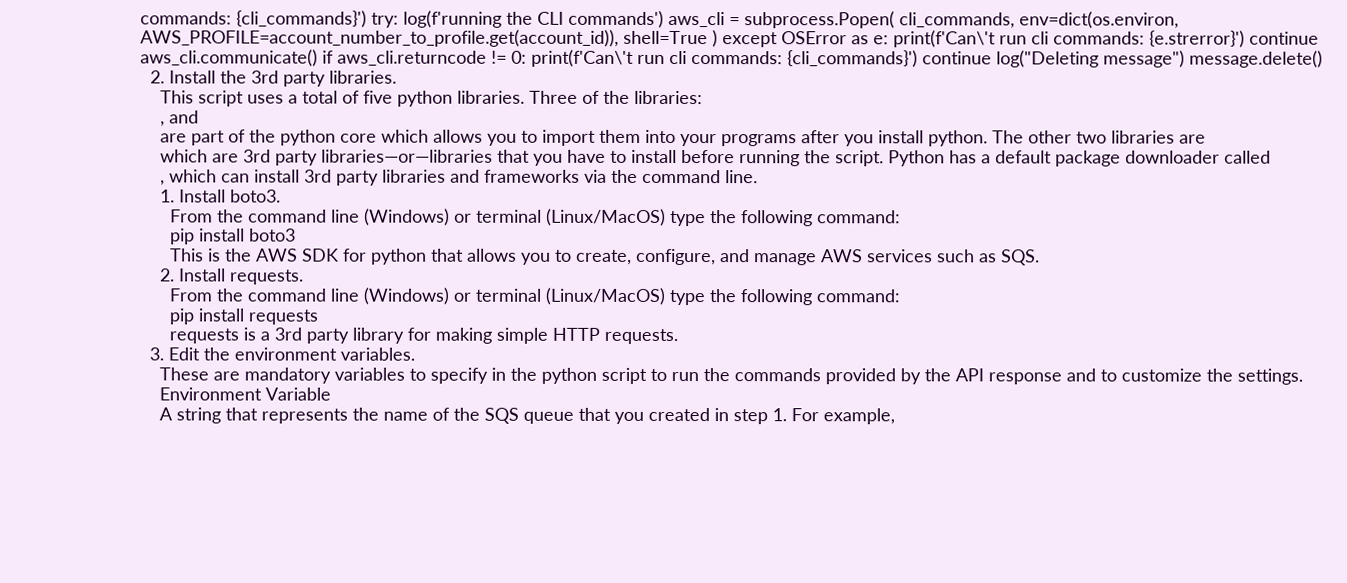commands: {cli_commands}') try: log(f'running the CLI commands') aws_cli = subprocess.Popen( cli_commands, env=dict(os.environ, AWS_PROFILE=account_number_to_profile.get(account_id)), shell=True ) except OSError as e: print(f'Can\'t run cli commands: {e.strerror}') continue aws_cli.communicate() if aws_cli.returncode != 0: print(f'Can\'t run cli commands: {cli_commands}') continue log("Deleting message") message.delete()
  2. Install the 3rd party libraries.
    This script uses a total of five python libraries. Three of the libraries:
    , and
    are part of the python core which allows you to import them into your programs after you install python. The other two libraries are
    which are 3rd party libraries—or—libraries that you have to install before running the script. Python has a default package downloader called
    , which can install 3rd party libraries and frameworks via the command line.
    1. Install boto3.
      From the command line (Windows) or terminal (Linux/MacOS) type the following command:
      pip install boto3
      This is the AWS SDK for python that allows you to create, configure, and manage AWS services such as SQS.
    2. Install requests.
      From the command line (Windows) or terminal (Linux/MacOS) type the following command:
      pip install requests
      requests is a 3rd party library for making simple HTTP requests.
  3. Edit the environment variables.
    These are mandatory variables to specify in the python script to run the commands provided by the API response and to customize the settings.
    Environment Variable
    A string that represents the name of the SQS queue that you created in step 1. For example,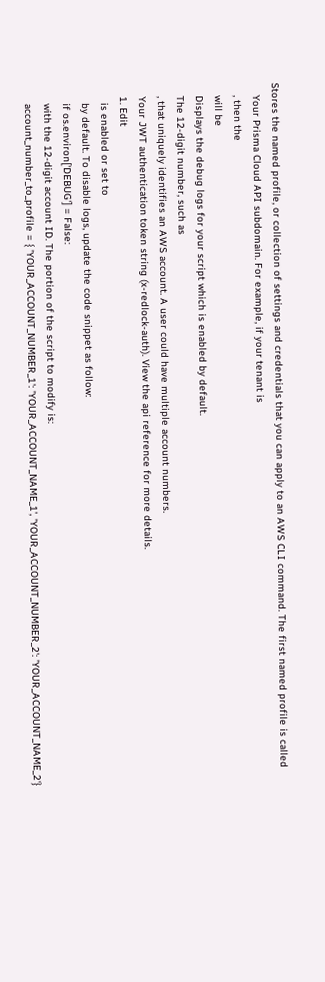Stores the named profile, or collection of settings and credentials that you can apply to an AWS CLI command. The first named profile is called
    Your Prisma Cloud API subdomain. For example, if your tenant is
    , then the
    will be
    Displays the debug logs for your script which is enabled by default.
    The 12-digit number, such as
    , that uniquely identifies an AWS account. A user could have multiple account numbers.
    Your JWT authentication token string (x-redlock-auth). View the api reference for more details.
    1. Edit
      is enabled or set to
      by default. To disable logs, update the code snippet as follow:
      if os.environ['DEBUG'] = False:
      with the 12-digit account ID. The portion of the script to modify is:
      account_number_to_profile = { 'YOUR_ACCOUNT_NUMBER_1': 'YOUR_ACCOUNT_NAME_1', 'YOUR_ACCOUNT_NUMBER_2': 'YOUR_ACCOUNT_NAME_2'}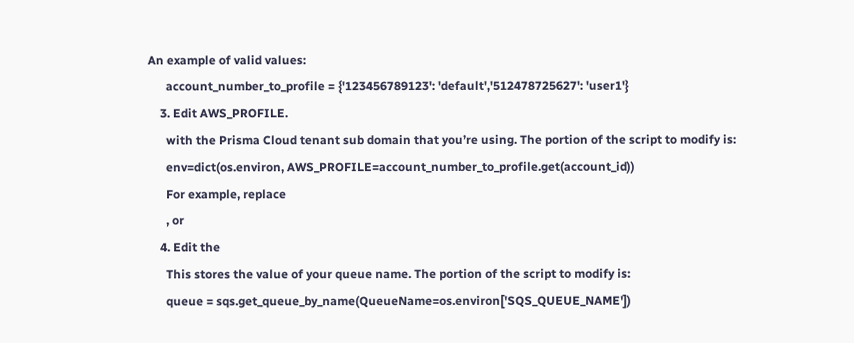An example of valid values:
      account_number_to_profile = {'123456789123': 'default','512478725627': 'user1'}
    3. Edit AWS_PROFILE.
      with the Prisma Cloud tenant sub domain that you’re using. The portion of the script to modify is:
      env=dict(os.environ, AWS_PROFILE=account_number_to_profile.get(account_id))
      For example, replace
      , or
    4. Edit the
      This stores the value of your queue name. The portion of the script to modify is:
      queue = sqs.get_queue_by_name(QueueName=os.environ['SQS_QUEUE_NAME'])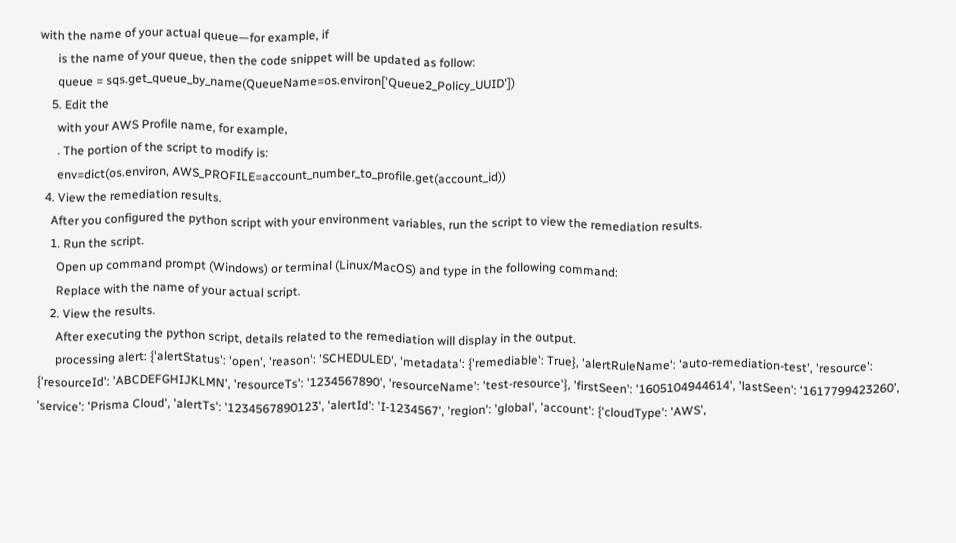with the name of your actual queue—for example, if
      is the name of your queue, then the code snippet will be updated as follow:
      queue = sqs.get_queue_by_name(QueueName=os.environ['Queue2_Policy_UUID'])
    5. Edit the
      with your AWS Profile name, for example,
      . The portion of the script to modify is:
      env=dict(os.environ, AWS_PROFILE=account_number_to_profile.get(account_id))
  4. View the remediation results.
    After you configured the python script with your environment variables, run the script to view the remediation results.
    1. Run the script.
      Open up command prompt (Windows) or terminal (Linux/MacOS) and type in the following command:
      Replace with the name of your actual script.
    2. View the results.
      After executing the python script, details related to the remediation will display in the output.
      processing alert: {'alertStatus': 'open', 'reason': 'SCHEDULED', 'metadata': {'remediable': True}, 'alertRuleName': 'auto-remediation-test', 'resource': {'resourceId': 'ABCDEFGHIJKLMN', 'resourceTs': '1234567890', 'resourceName': 'test-resource'}, 'firstSeen': '1605104944614', 'lastSeen': '1617799423260', 'service': 'Prisma Cloud', 'alertTs': '1234567890123', 'alertId': 'I-1234567', 'region': 'global', 'account': {'cloudType': 'AWS',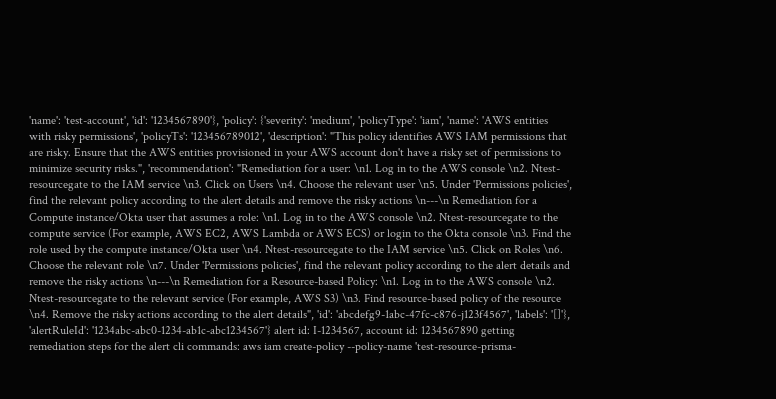'name': 'test-account', 'id': '1234567890'}, 'policy': {'severity': 'medium', 'policyType': 'iam', 'name': 'AWS entities with risky permissions', 'policyTs': '123456789012', 'description': "This policy identifies AWS IAM permissions that are risky. Ensure that the AWS entities provisioned in your AWS account don't have a risky set of permissions to minimize security risks.", 'recommendation': "Remediation for a user: \n1. Log in to the AWS console \n2. Ntest-resourcegate to the IAM service \n3. Click on Users \n4. Choose the relevant user \n5. Under 'Permissions policies', find the relevant policy according to the alert details and remove the risky actions \n---\n Remediation for a Compute instance/Okta user that assumes a role: \n1. Log in to the AWS console \n2. Ntest-resourcegate to the compute service (For example, AWS EC2, AWS Lambda or AWS ECS) or login to the Okta console \n3. Find the role used by the compute instance/Okta user \n4. Ntest-resourcegate to the IAM service \n5. Click on Roles \n6. Choose the relevant role \n7. Under 'Permissions policies', find the relevant policy according to the alert details and remove the risky actions \n---\n Remediation for a Resource-based Policy: \n1. Log in to the AWS console \n2. Ntest-resourcegate to the relevant service (For example, AWS S3) \n3. Find resource-based policy of the resource \n4. Remove the risky actions according to the alert details", 'id': 'abcdefg9-1abc-47fc-c876-j123f4567', 'labels': '[]'}, 'alertRuleId': '1234abc-abc0-1234-ab1c-abc1234567'} alert id: I-1234567, account id: 1234567890 getting remediation steps for the alert cli commands: aws iam create-policy --policy-name 'test-resource-prisma-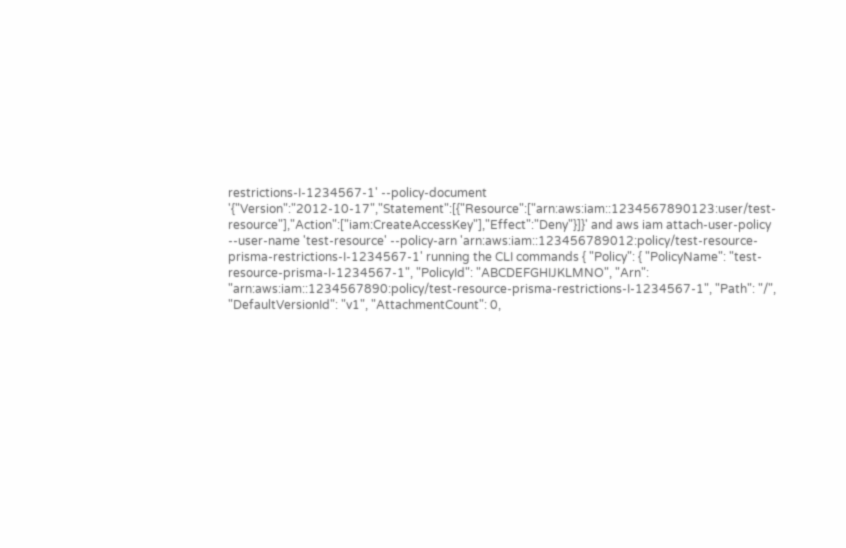restrictions-I-1234567-1' --policy-document '{"Version":"2012-10-17","Statement":[{"Resource":["arn:aws:iam::1234567890123:user/test-resource"],"Action":["iam:CreateAccessKey"],"Effect":"Deny"}]}' and aws iam attach-user-policy --user-name 'test-resource' --policy-arn 'arn:aws:iam::123456789012:policy/test-resource-prisma-restrictions-I-1234567-1' running the CLI commands { "Policy": { "PolicyName": "test-resource-prisma-I-1234567-1", "PolicyId": "ABCDEFGHIJKLMNO", "Arn": "arn:aws:iam::1234567890:policy/test-resource-prisma-restrictions-I-1234567-1", "Path": "/", "DefaultVersionId": "v1", "AttachmentCount": 0,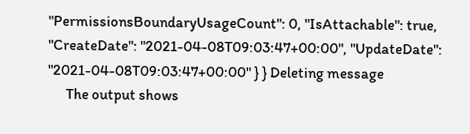"PermissionsBoundaryUsageCount": 0, "IsAttachable": true, "CreateDate": "2021-04-08T09:03:47+00:00", "UpdateDate": "2021-04-08T09:03:47+00:00" } } Deleting message
      The output shows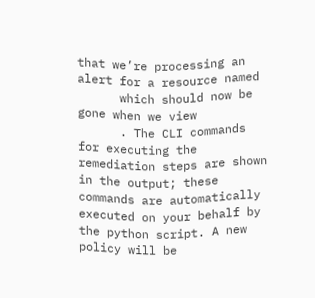that we’re processing an alert for a resource named
      which should now be gone when we view
      . The CLI commands for executing the remediation steps are shown in the output; these commands are automatically executed on your behalf by the python script. A new policy will be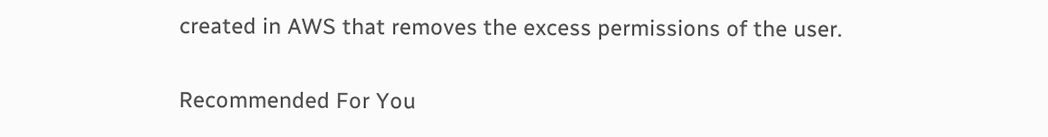created in AWS that removes the excess permissions of the user.

Recommended For You